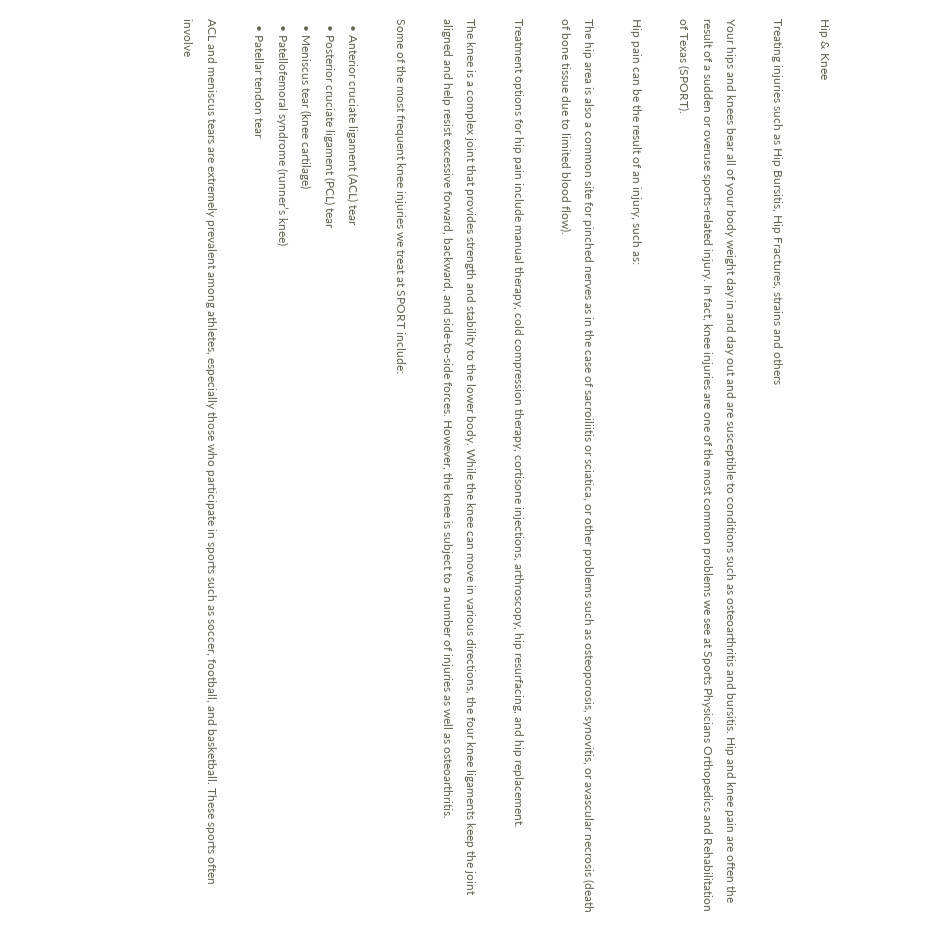Hip & Knee

Treating injuries such as Hip Bursitis, Hip Fractures, strains and others

Your hips and knees bear all of your body weight day in and day out and are susceptible to conditions such as osteoarthritis and bursitis. Hip and knee pain are often the result of a sudden or overuse sports-related injury. In fact, knee injuries are one of the most common problems we see at Sports Physicians Orthopedics and Rehabilitation of Texas (SPORT).

Hip pain can be the result of an injury, such as:

The hip area is also a common site for pinched nerves as in the case of sacroiliitis or sciatica, or other problems such as osteoporosis, synovitis, or avascular necrosis (death of bone tissue due to limited blood flow).

Treatment options for hip pain include manual therapy, cold compression therapy, cortisone injections, arthroscopy, hip resurfacing, and hip replacement.

The knee is a complex joint that provides strength and stability to the lower body. While the knee can move in various directions, the four knee ligaments keep the joint aligned and help resist excessive forward, backward, and side-to-side forces. However, the knee is subject to a number of injuries as well as osteoarthritis.

Some of the most frequent knee injuries we treat at SPORT include:

  • Anterior cruciate ligament (ACL) tear
  • Posterior cruciate ligament (PCL) tear
  • Meniscus tear (knee cartilage)
  • Patellofemoral syndrome (runner’s knee)
  • Patellar tendon tear

ACL and meniscus tears are extremely prevalent among athletes, especially those who participate in sports such as soccer, football, and basketball. These sports often involve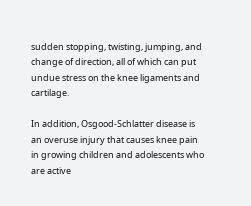sudden stopping, twisting, jumping, and change of direction, all of which can put undue stress on the knee ligaments and cartilage.

In addition, Osgood-Schlatter disease is an overuse injury that causes knee pain in growing children and adolescents who are active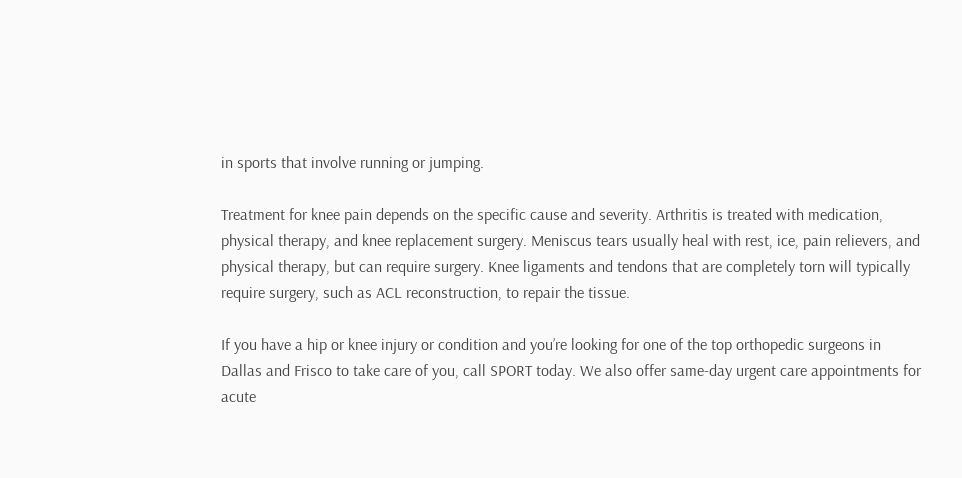in sports that involve running or jumping.

Treatment for knee pain depends on the specific cause and severity. Arthritis is treated with medication, physical therapy, and knee replacement surgery. Meniscus tears usually heal with rest, ice, pain relievers, and physical therapy, but can require surgery. Knee ligaments and tendons that are completely torn will typically require surgery, such as ACL reconstruction, to repair the tissue.

If you have a hip or knee injury or condition and you’re looking for one of the top orthopedic surgeons in Dallas and Frisco to take care of you, call SPORT today. We also offer same-day urgent care appointments for acute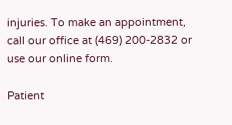injuries. To make an appointment, call our office at (469) 200-2832 or use our online form.

Patient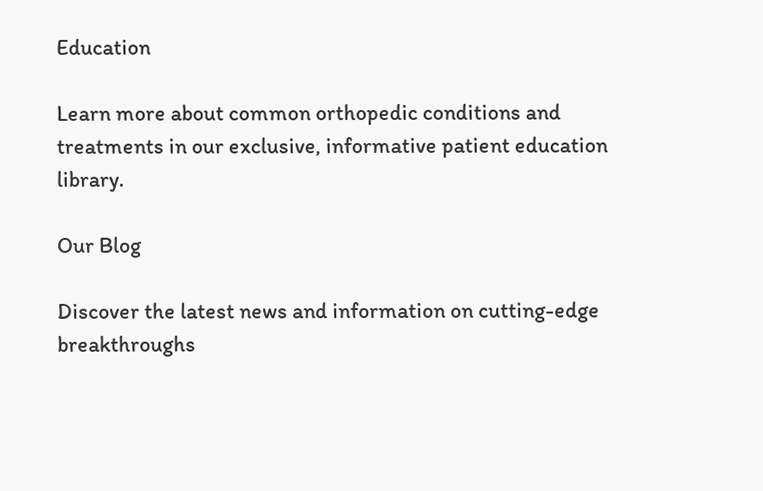Education

Learn more about common orthopedic conditions and treatments in our exclusive, informative patient education library.

Our Blog

Discover the latest news and information on cutting-edge breakthroughs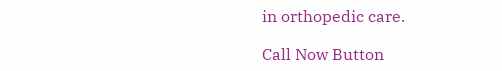in orthopedic care.

Call Now Button